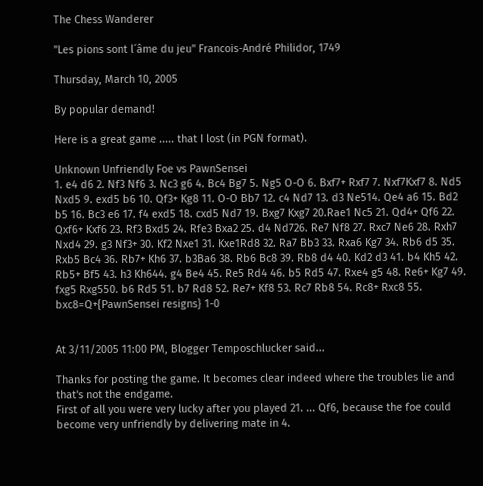The Chess Wanderer

"Les pions sont l´âme du jeu" Francois-André Philidor, 1749

Thursday, March 10, 2005

By popular demand!

Here is a great game ..... that I lost (in PGN format).

Unknown Unfriendly Foe vs PawnSensei
1. e4 d6 2. Nf3 Nf6 3. Nc3 g6 4. Bc4 Bg7 5. Ng5 O-O 6. Bxf7+ Rxf7 7. Nxf7Kxf7 8. Nd5 Nxd5 9. exd5 b6 10. Qf3+ Kg8 11. O-O Bb7 12. c4 Nd7 13. d3 Ne514. Qe4 a6 15. Bd2 b5 16. Bc3 e6 17. f4 exd5 18. cxd5 Nd7 19. Bxg7 Kxg7 20.Rae1 Nc5 21. Qd4+ Qf6 22. Qxf6+ Kxf6 23. Rf3 Bxd5 24. Rfe3 Bxa2 25. d4 Nd726. Re7 Nf8 27. Rxc7 Ne6 28. Rxh7 Nxd4 29. g3 Nf3+ 30. Kf2 Nxe1 31. Kxe1Rd8 32. Ra7 Bb3 33. Rxa6 Kg7 34. Rb6 d5 35. Rxb5 Bc4 36. Rb7+ Kh6 37. b3Ba6 38. Rb6 Bc8 39. Rb8 d4 40. Kd2 d3 41. b4 Kh5 42. Rb5+ Bf5 43. h3 Kh644. g4 Be4 45. Re5 Rd4 46. b5 Rd5 47. Rxe4 g5 48. Re6+ Kg7 49. fxg5 Rxg550. b6 Rd5 51. b7 Rd8 52. Re7+ Kf8 53. Rc7 Rb8 54. Rc8+ Rxc8 55. bxc8=Q+{PawnSensei resigns} 1-0


At 3/11/2005 11:00 PM, Blogger Temposchlucker said...

Thanks for posting the game. It becomes clear indeed where the troubles lie and that's not the endgame.
First of all you were very lucky after you played 21. ... Qf6, because the foe could become very unfriendly by delivering mate in 4.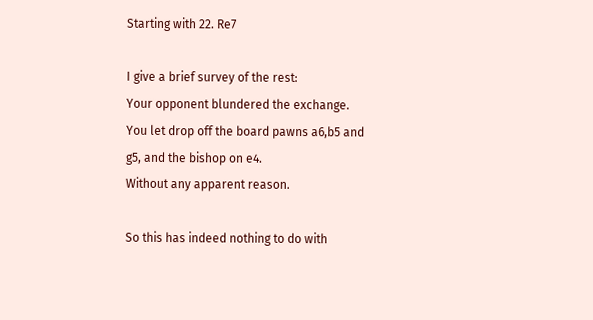Starting with 22. Re7

I give a brief survey of the rest:
Your opponent blundered the exchange.
You let drop off the board pawns a6,b5 and g5, and the bishop on e4.
Without any apparent reason.

So this has indeed nothing to do with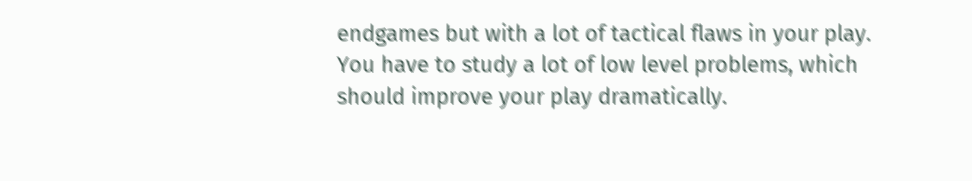endgames but with a lot of tactical flaws in your play.
You have to study a lot of low level problems, which should improve your play dramatically.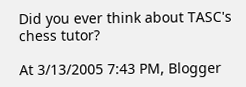Did you ever think about TASC's chess tutor?

At 3/13/2005 7:43 PM, Blogger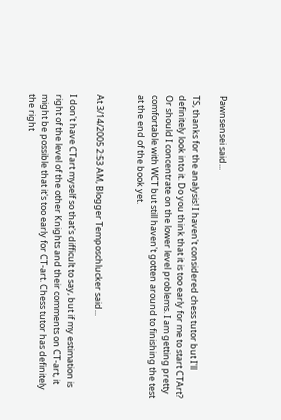Pawnsensei said...

TS, thanks for the analysis! I haven't considered chess tutor but I'll definitely look into it. Do you think that it is too early for me to start CTArt? Or should I concentrate on the lower level problems. I am getting pretty comfortable with WCT but still haven't gotten around to finishing the test at the end of the book yet.


At 3/14/2005 2:53 AM, Blogger Temposchlucker said...

I don't have CTart myself so that's difficult to say, but if my estimation is right of the level of the other Knights and their comments on CT-art, it might be possible that it's too early for CT-art. Chess tutor has definitely the right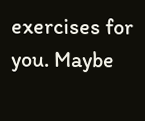exercises for you. Maybe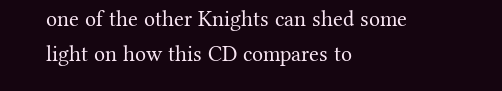one of the other Knights can shed some light on how this CD compares to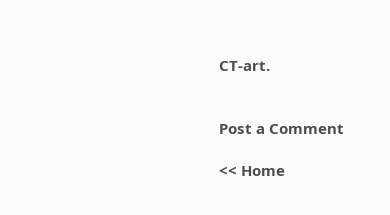CT-art.


Post a Comment

<< Home